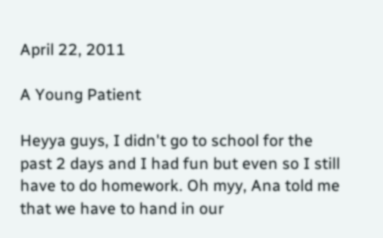April 22, 2011

A Young Patient

Heyya guys, I didn't go to school for the past 2 days and I had fun but even so I still have to do homework. Oh myy, Ana told me that we have to hand in our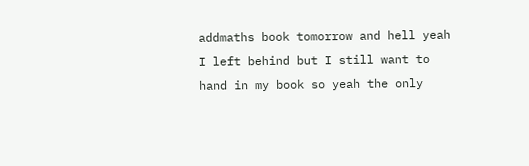addmaths book tomorrow and hell yeah I left behind but I still want to hand in my book so yeah the only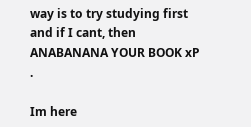way is to try studying first and if I cant, then ANABANANA YOUR BOOK xP .

Im here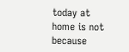today at home is not because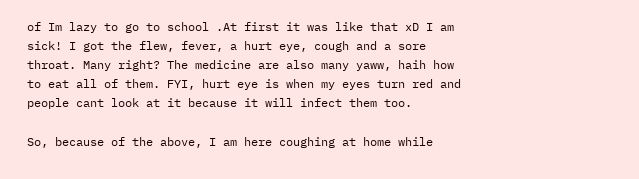of Im lazy to go to school .At first it was like that xD I am sick! I got the flew, fever, a hurt eye, cough and a sore throat. Many right? The medicine are also many yaww, haih how to eat all of them. FYI, hurt eye is when my eyes turn red and people cant look at it because it will infect them too.

So, because of the above, I am here coughing at home while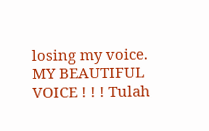losing my voice. MY BEAUTIFUL VOICE ! ! ! Tulah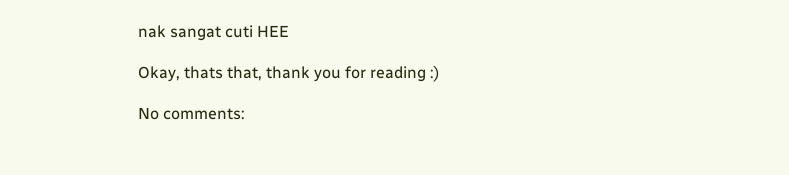nak sangat cuti HEE

Okay, thats that, thank you for reading :)

No comments: